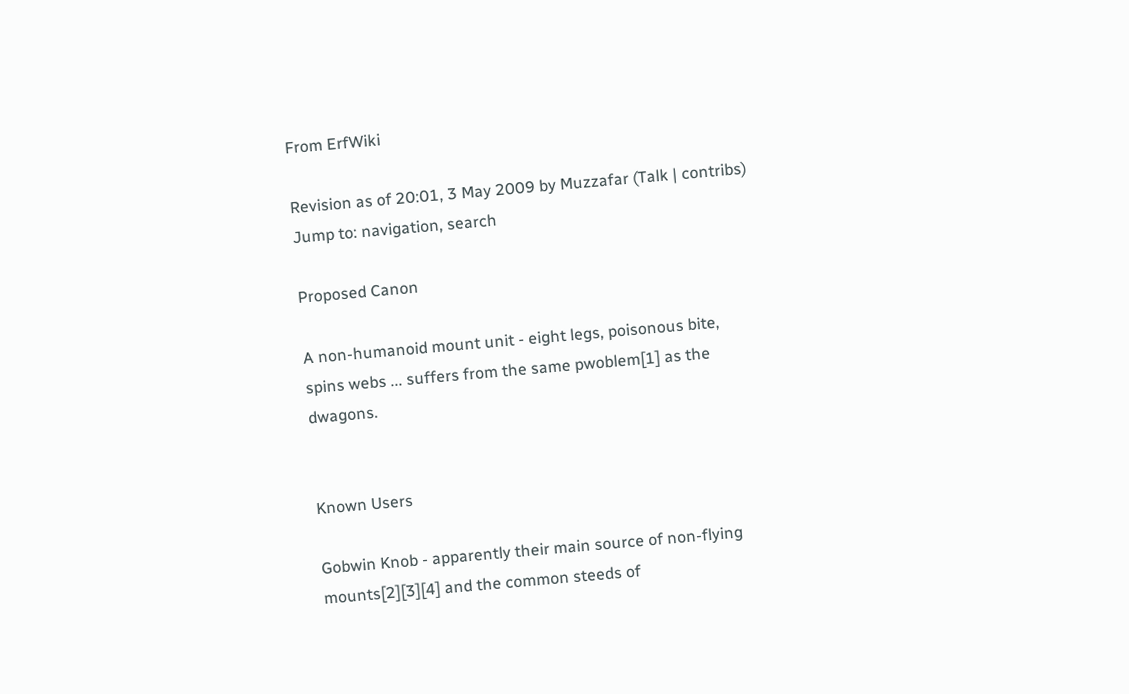From ErfWiki

Revision as of 20:01, 3 May 2009 by Muzzafar (Talk | contribs)
Jump to: navigation, search

Proposed Canon

A non-humanoid mount unit - eight legs, poisonous bite, spins webs ... suffers from the same pwoblem[1] as the dwagons.


Known Users

Gobwin Knob - apparently their main source of non-flying mounts[2][3][4] and the common steeds of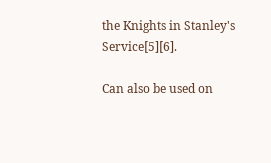the Knights in Stanley's Service[5][6].

Can also be used on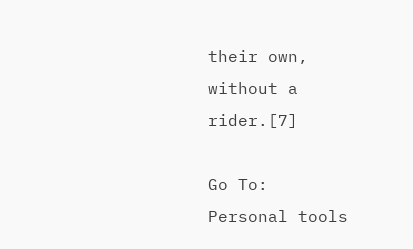their own, without a rider.[7]

Go To:
Personal tools